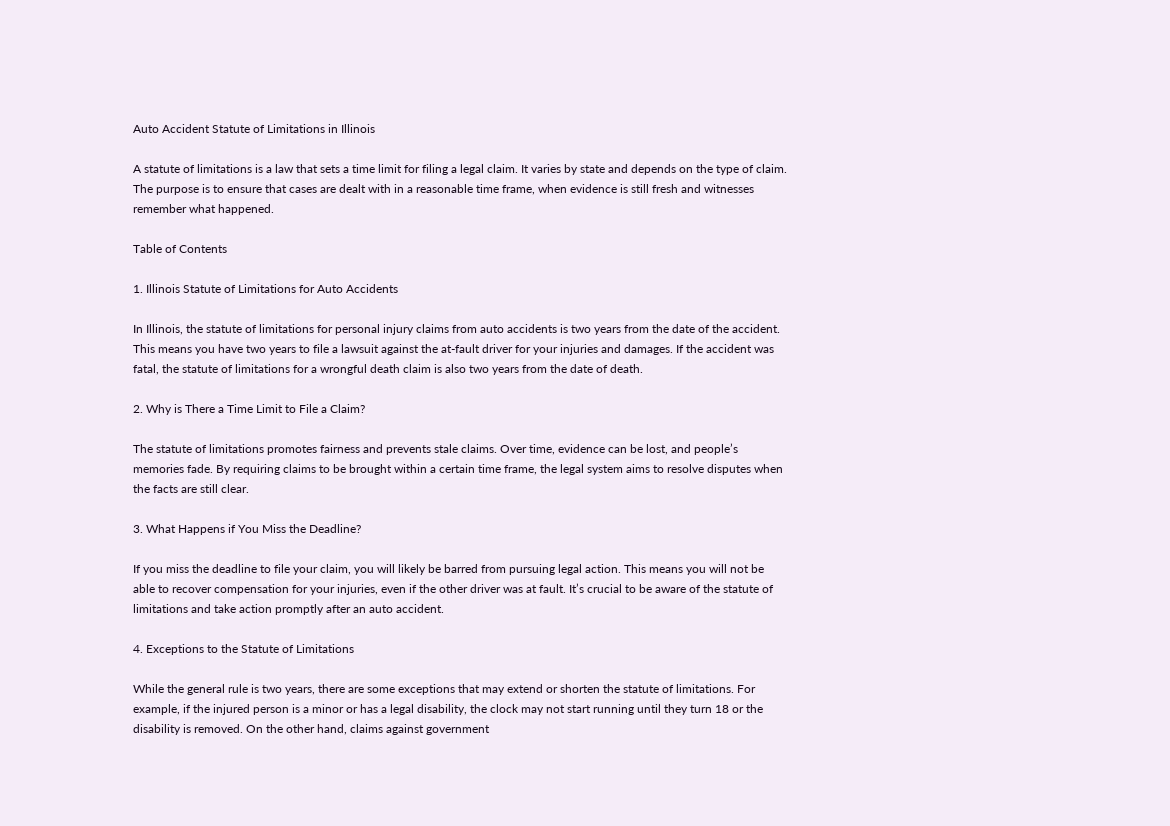Auto Accident Statute of Limitations in Illinois

A statute of limitations is a law that sets a time limit for filing a legal claim. It varies by state and depends on the type of claim. The purpose is to ensure that cases are dealt with in a reasonable time frame, when evidence is still fresh and witnesses remember what happened.

Table of Contents

1. Illinois Statute of Limitations for Auto Accidents

In Illinois, the statute of limitations for personal injury claims from auto accidents is two years from the date of the accident. This means you have two years to file a lawsuit against the at-fault driver for your injuries and damages. If the accident was fatal, the statute of limitations for a wrongful death claim is also two years from the date of death.

2. Why is There a Time Limit to File a Claim?

The statute of limitations promotes fairness and prevents stale claims. Over time, evidence can be lost, and people’s memories fade. By requiring claims to be brought within a certain time frame, the legal system aims to resolve disputes when the facts are still clear.

3. What Happens if You Miss the Deadline?

If you miss the deadline to file your claim, you will likely be barred from pursuing legal action. This means you will not be able to recover compensation for your injuries, even if the other driver was at fault. It’s crucial to be aware of the statute of limitations and take action promptly after an auto accident.

4. Exceptions to the Statute of Limitations

While the general rule is two years, there are some exceptions that may extend or shorten the statute of limitations. For example, if the injured person is a minor or has a legal disability, the clock may not start running until they turn 18 or the disability is removed. On the other hand, claims against government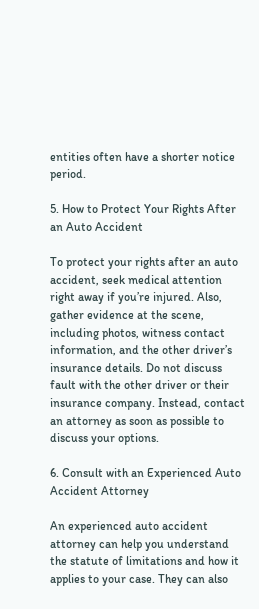entities often have a shorter notice period.

5. How to Protect Your Rights After an Auto Accident

To protect your rights after an auto accident, seek medical attention right away if you’re injured. Also, gather evidence at the scene, including photos, witness contact information, and the other driver’s insurance details. Do not discuss fault with the other driver or their insurance company. Instead, contact an attorney as soon as possible to discuss your options.

6. Consult with an Experienced Auto Accident Attorney

An experienced auto accident attorney can help you understand the statute of limitations and how it applies to your case. They can also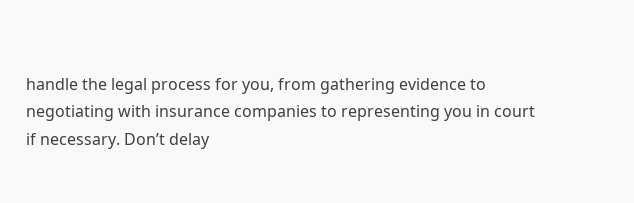handle the legal process for you, from gathering evidence to negotiating with insurance companies to representing you in court if necessary. Don’t delay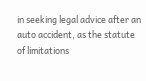in seeking legal advice after an auto accident, as the statute of limitations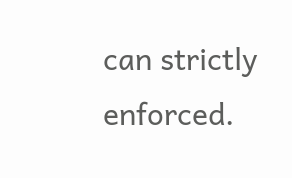can strictly enforced.